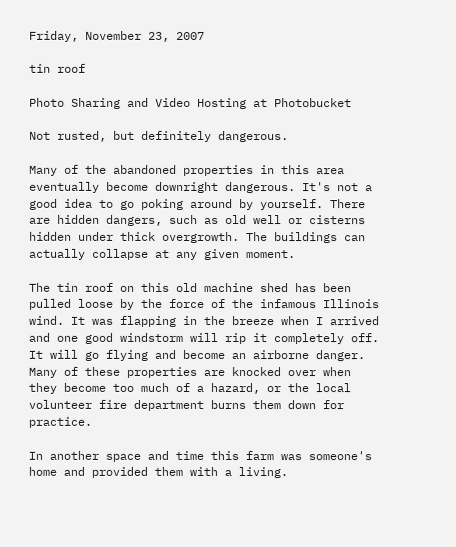Friday, November 23, 2007

tin roof

Photo Sharing and Video Hosting at Photobucket

Not rusted, but definitely dangerous.

Many of the abandoned properties in this area eventually become downright dangerous. It's not a good idea to go poking around by yourself. There are hidden dangers, such as old well or cisterns hidden under thick overgrowth. The buildings can actually collapse at any given moment.

The tin roof on this old machine shed has been pulled loose by the force of the infamous Illinois wind. It was flapping in the breeze when I arrived and one good windstorm will rip it completely off. It will go flying and become an airborne danger. Many of these properties are knocked over when they become too much of a hazard, or the local volunteer fire department burns them down for practice.

In another space and time this farm was someone's home and provided them with a living.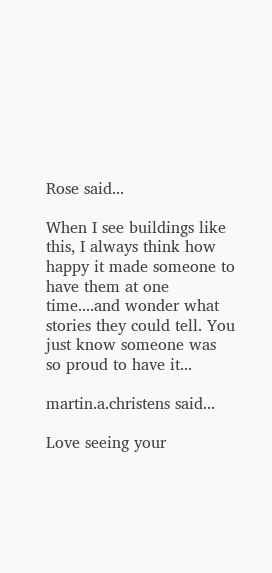Rose said...

When I see buildings like this, I always think how happy it made someone to have them at one time....and wonder what stories they could tell. You just know someone was so proud to have it...

martin.a.christens said...

Love seeing your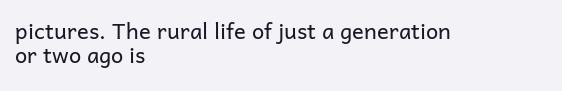pictures. The rural life of just a generation or two ago is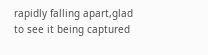rapidly falling apart,glad to see it being captured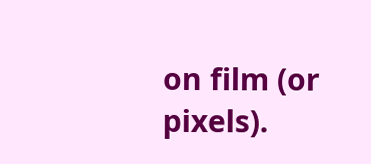on film (or pixels).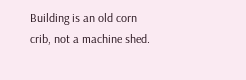Building is an old corn crib, not a machine shed.